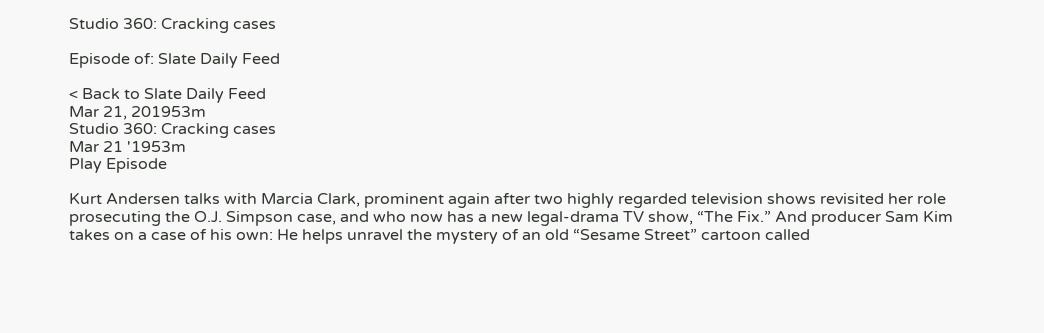Studio 360: Cracking cases

Episode of: Slate Daily Feed

< Back to Slate Daily Feed
Mar 21, 201953m
Studio 360: Cracking cases
Mar 21 '1953m
Play Episode

Kurt Andersen talks with Marcia Clark, prominent again after two highly regarded television shows revisited her role prosecuting the O.J. Simpson case, and who now has a new legal-drama TV show, “The Fix.” And producer Sam Kim takes on a case of his own: He helps unravel the mystery of an old “Sesame Street” cartoon called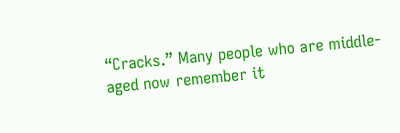“Cracks.” Many people who are middle-aged now remember it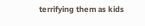terrifying them as kids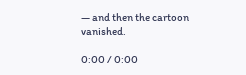— and then the cartoon vanished.

0:00 / 0:00